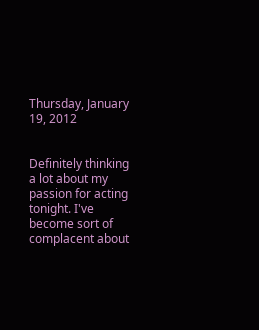Thursday, January 19, 2012


Definitely thinking a lot about my passion for acting tonight. I've become sort of complacent about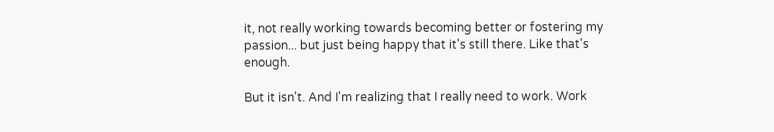it, not really working towards becoming better or fostering my passion... but just being happy that it's still there. Like that's enough.

But it isn't. And I'm realizing that I really need to work. Work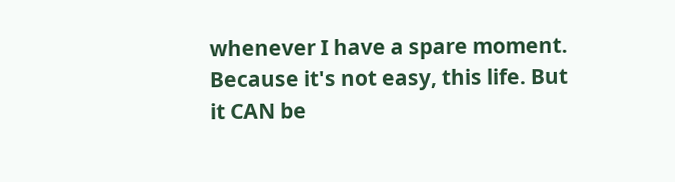whenever I have a spare moment. Because it's not easy, this life. But it CAN be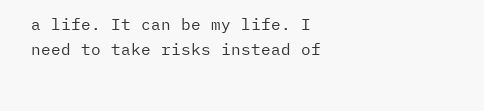a life. It can be my life. I need to take risks instead of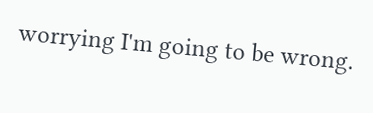worrying I'm going to be wrong.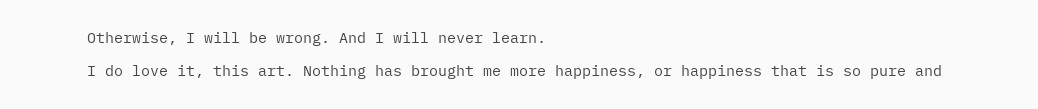Otherwise, I will be wrong. And I will never learn.

I do love it, this art. Nothing has brought me more happiness, or happiness that is so pure and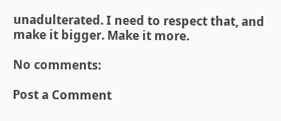unadulterated. I need to respect that, and make it bigger. Make it more.

No comments:

Post a Comment